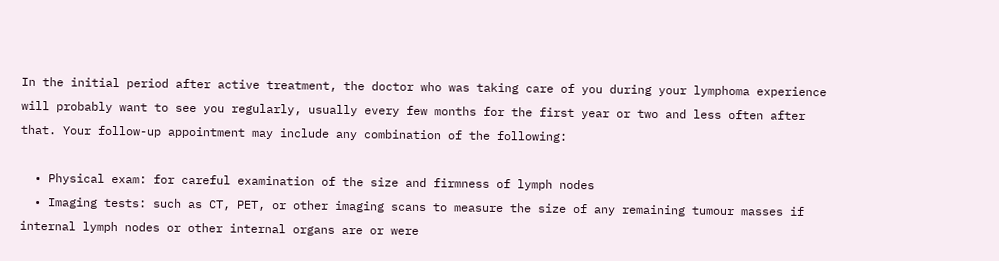In the initial period after active treatment, the doctor who was taking care of you during your lymphoma experience will probably want to see you regularly, usually every few months for the first year or two and less often after that. Your follow-up appointment may include any combination of the following:

  • Physical exam: for careful examination of the size and firmness of lymph nodes
  • Imaging tests: such as CT, PET, or other imaging scans to measure the size of any remaining tumour masses if internal lymph nodes or other internal organs are or were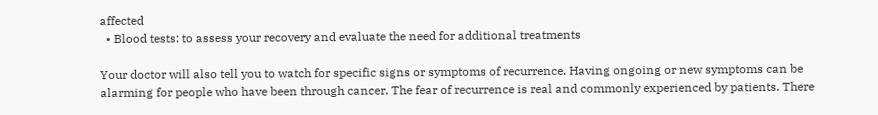affected
  • Blood tests: to assess your recovery and evaluate the need for additional treatments

Your doctor will also tell you to watch for specific signs or symptoms of recurrence. Having ongoing or new symptoms can be alarming for people who have been through cancer. The fear of recurrence is real and commonly experienced by patients. There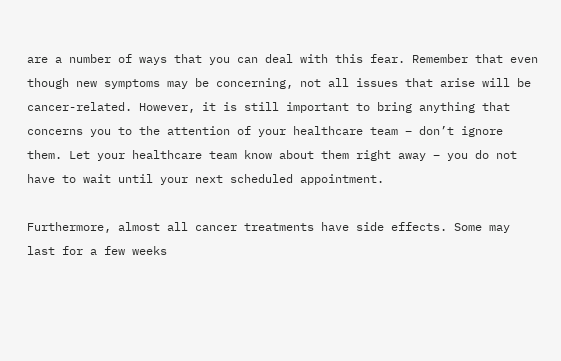are a number of ways that you can deal with this fear. Remember that even though new symptoms may be concerning, not all issues that arise will be cancer-related. However, it is still important to bring anything that concerns you to the attention of your healthcare team – don’t ignore them. Let your healthcare team know about them right away – you do not have to wait until your next scheduled appointment.

Furthermore, almost all cancer treatments have side effects. Some may last for a few weeks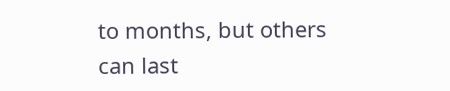to months, but others can last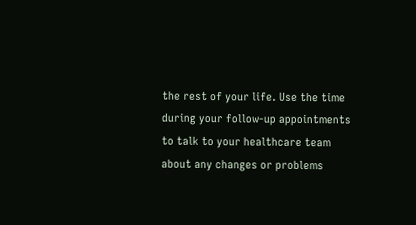the rest of your life. Use the time during your follow-up appointments to talk to your healthcare team about any changes or problems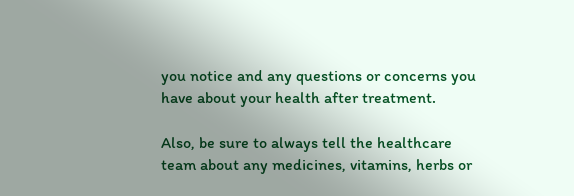you notice and any questions or concerns you have about your health after treatment.

Also, be sure to always tell the healthcare team about any medicines, vitamins, herbs or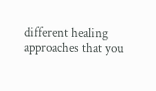different healing approaches that you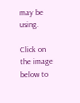may be using.

Click on the image below to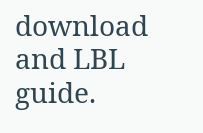download and LBL guide.